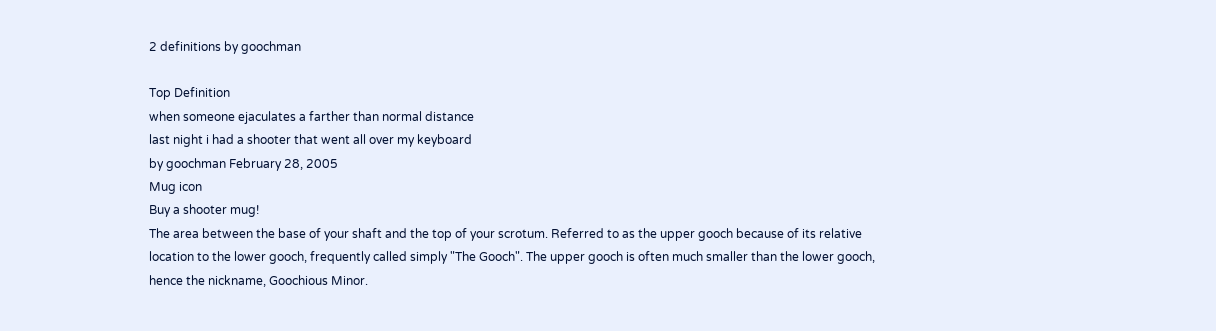2 definitions by goochman

Top Definition
when someone ejaculates a farther than normal distance
last night i had a shooter that went all over my keyboard
by goochman February 28, 2005
Mug icon
Buy a shooter mug!
The area between the base of your shaft and the top of your scrotum. Referred to as the upper gooch because of its relative location to the lower gooch, frequently called simply "The Gooch". The upper gooch is often much smaller than the lower gooch, hence the nickname, Goochious Minor.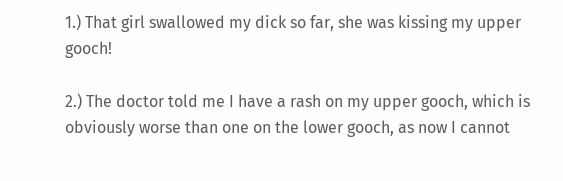1.) That girl swallowed my dick so far, she was kissing my upper gooch!

2.) The doctor told me I have a rash on my upper gooch, which is obviously worse than one on the lower gooch, as now I cannot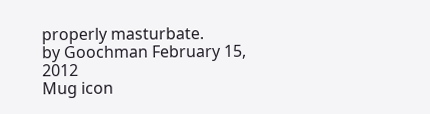properly masturbate.
by Goochman February 15, 2012
Mug icon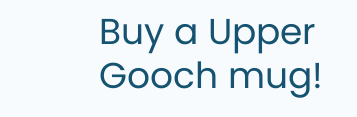Buy a Upper Gooch mug!